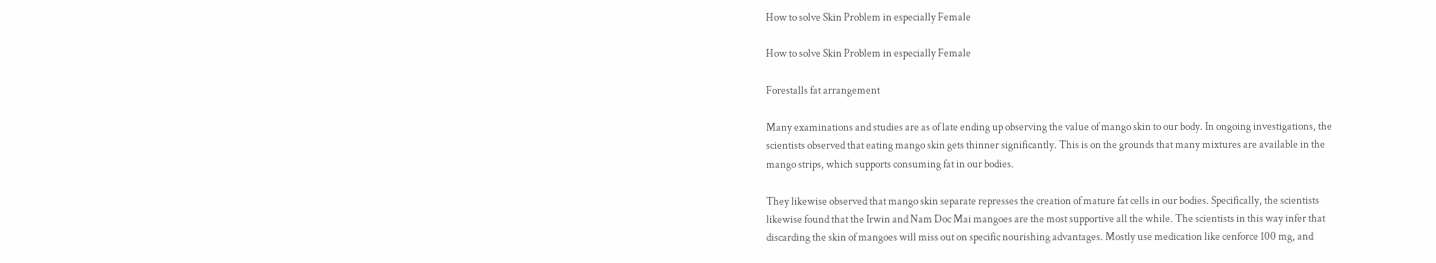How to solve Skin Problem in especially Female

How to solve Skin Problem in especially Female

Forestalls fat arrangement

Many examinations and studies are as of late ending up observing the value of mango skin to our body. In ongoing investigations, the scientists observed that eating mango skin gets thinner significantly. This is on the grounds that many mixtures are available in the mango strips, which supports consuming fat in our bodies.

They likewise observed that mango skin separate represses the creation of mature fat cells in our bodies. Specifically, the scientists likewise found that the Irwin and Nam Doc Mai mangoes are the most supportive all the while. The scientists in this way infer that discarding the skin of mangoes will miss out on specific nourishing advantages. Mostly use medication like cenforce 100 mg, and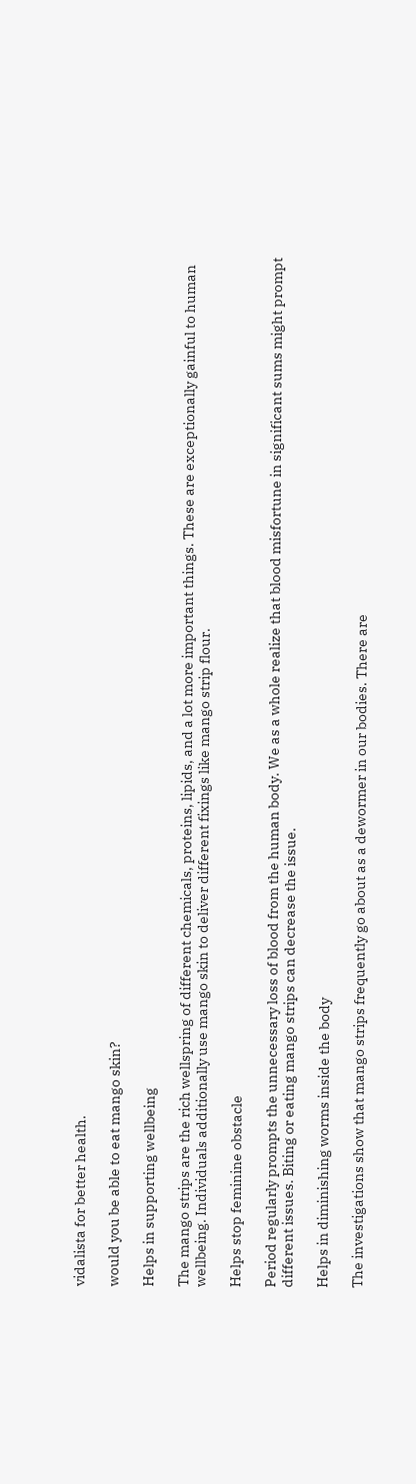vidalista for better health.

would you be able to eat mango skin?

Helps in supporting wellbeing

The mango strips are the rich wellspring of different chemicals, proteins, lipids, and a lot more important things. These are exceptionally gainful to human wellbeing. Individuals additionally use mango skin to deliver different fixings like mango strip flour.

Helps stop feminine obstacle

Period regularly prompts the unnecessary loss of blood from the human body. We as a whole realize that blood misfortune in significant sums might prompt different issues. Biting or eating mango strips can decrease the issue.

Helps in diminishing worms inside the body

The investigations show that mango strips frequently go about as a dewormer in our bodies. There are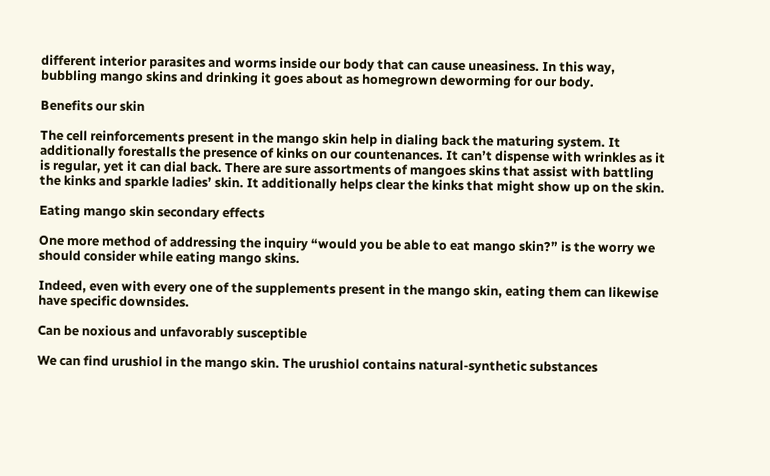different interior parasites and worms inside our body that can cause uneasiness. In this way, bubbling mango skins and drinking it goes about as homegrown deworming for our body.

Benefits our skin

The cell reinforcements present in the mango skin help in dialing back the maturing system. It additionally forestalls the presence of kinks on our countenances. It can’t dispense with wrinkles as it is regular, yet it can dial back. There are sure assortments of mangoes skins that assist with battling the kinks and sparkle ladies’ skin. It additionally helps clear the kinks that might show up on the skin.

Eating mango skin secondary effects

One more method of addressing the inquiry “would you be able to eat mango skin?” is the worry we should consider while eating mango skins.

Indeed, even with every one of the supplements present in the mango skin, eating them can likewise have specific downsides.

Can be noxious and unfavorably susceptible

We can find urushiol in the mango skin. The urushiol contains natural-synthetic substances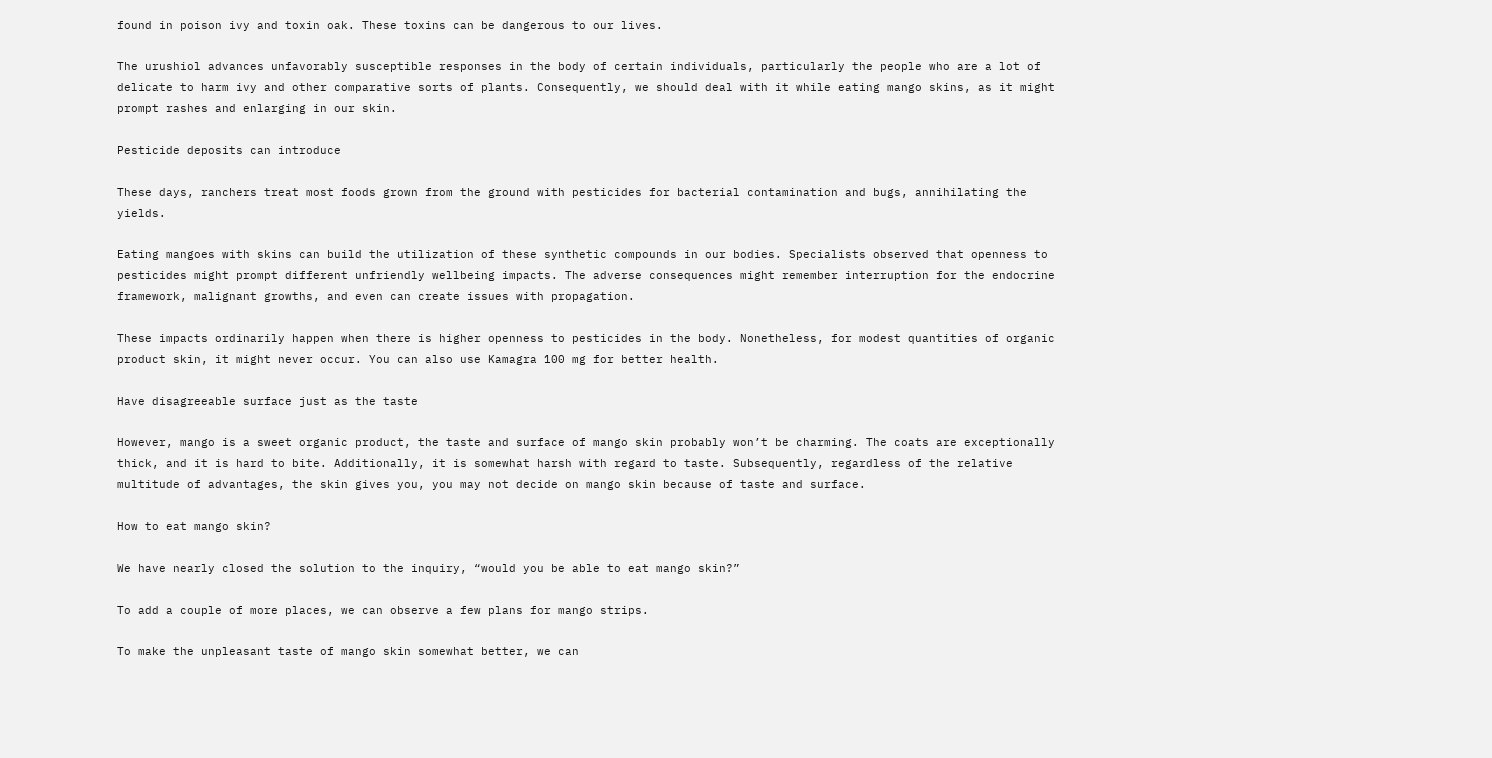found in poison ivy and toxin oak. These toxins can be dangerous to our lives.

The urushiol advances unfavorably susceptible responses in the body of certain individuals, particularly the people who are a lot of delicate to harm ivy and other comparative sorts of plants. Consequently, we should deal with it while eating mango skins, as it might prompt rashes and enlarging in our skin.

Pesticide deposits can introduce

These days, ranchers treat most foods grown from the ground with pesticides for bacterial contamination and bugs, annihilating the yields.

Eating mangoes with skins can build the utilization of these synthetic compounds in our bodies. Specialists observed that openness to pesticides might prompt different unfriendly wellbeing impacts. The adverse consequences might remember interruption for the endocrine framework, malignant growths, and even can create issues with propagation.

These impacts ordinarily happen when there is higher openness to pesticides in the body. Nonetheless, for modest quantities of organic product skin, it might never occur. You can also use Kamagra 100 mg for better health.

Have disagreeable surface just as the taste

However, mango is a sweet organic product, the taste and surface of mango skin probably won’t be charming. The coats are exceptionally thick, and it is hard to bite. Additionally, it is somewhat harsh with regard to taste. Subsequently, regardless of the relative multitude of advantages, the skin gives you, you may not decide on mango skin because of taste and surface.

How to eat mango skin?

We have nearly closed the solution to the inquiry, “would you be able to eat mango skin?”

To add a couple of more places, we can observe a few plans for mango strips.

To make the unpleasant taste of mango skin somewhat better, we can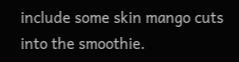include some skin mango cuts into the smoothie.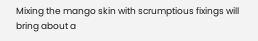Mixing the mango skin with scrumptious fixings will bring about a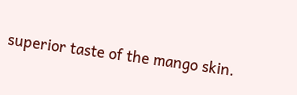superior taste of the mango skin.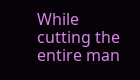While cutting the entire man